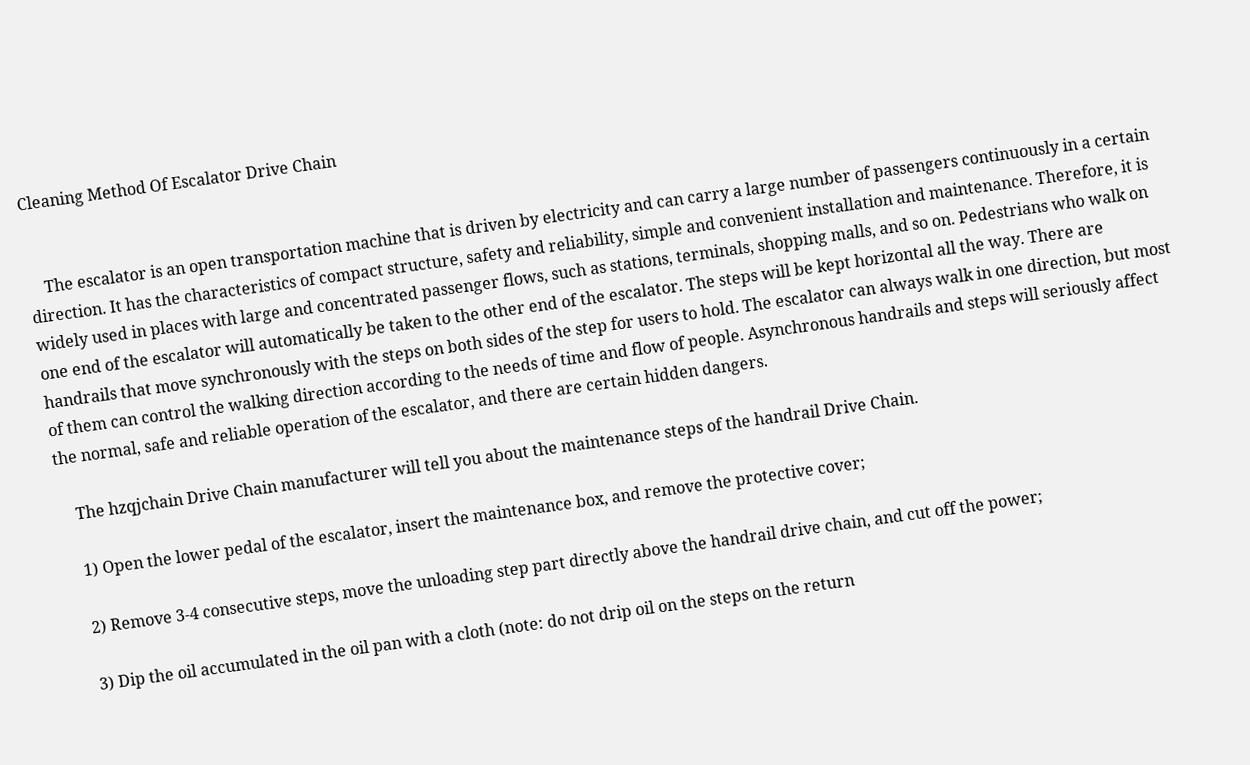Cleaning Method Of Escalator Drive Chain


    The escalator is an open transportation machine that is driven by electricity and can carry a large number of passengers continuously in a certain direction. It has the characteristics of compact structure, safety and reliability, simple and convenient installation and maintenance. Therefore, it is widely used in places with large and concentrated passenger flows, such as stations, terminals, shopping malls, and so on. Pedestrians who walk on one end of the escalator will automatically be taken to the other end of the escalator. The steps will be kept horizontal all the way. There are handrails that move synchronously with the steps on both sides of the step for users to hold. The escalator can always walk in one direction, but most of them can control the walking direction according to the needs of time and flow of people. Asynchronous handrails and steps will seriously affect the normal, safe and reliable operation of the escalator, and there are certain hidden dangers.

    The hzqjchain Drive Chain manufacturer will tell you about the maintenance steps of the handrail Drive Chain.

    1) Open the lower pedal of the escalator, insert the maintenance box, and remove the protective cover;

    2) Remove 3-4 consecutive steps, move the unloading step part directly above the handrail drive chain, and cut off the power;

    3) Dip the oil accumulated in the oil pan with a cloth (note: do not drip oil on the steps on the return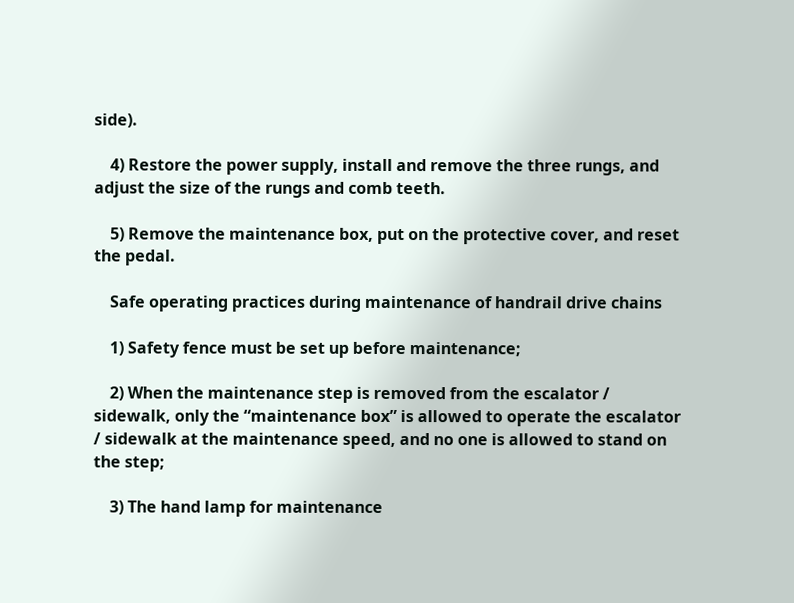side).

    4) Restore the power supply, install and remove the three rungs, and adjust the size of the rungs and comb teeth.

    5) Remove the maintenance box, put on the protective cover, and reset the pedal.

    Safe operating practices during maintenance of handrail drive chains

    1) Safety fence must be set up before maintenance;

    2) When the maintenance step is removed from the escalator / sidewalk, only the “maintenance box” is allowed to operate the escalator / sidewalk at the maintenance speed, and no one is allowed to stand on the step;

    3) The hand lamp for maintenance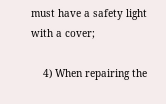must have a safety light with a cover;

    4) When repairing the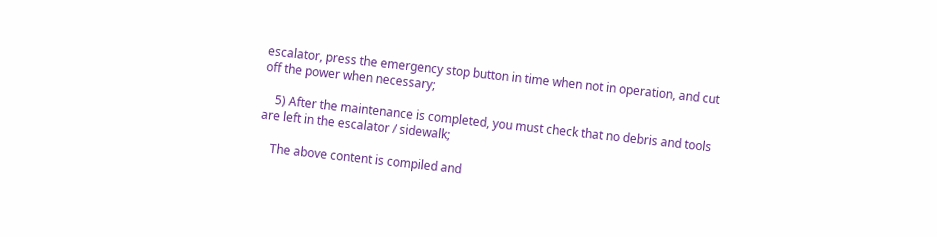escalator, press the emergency stop button in time when not in operation, and cut off the power when necessary;

    5) After the maintenance is completed, you must check that no debris and tools are left in the escalator / sidewalk;

    The above content is compiled and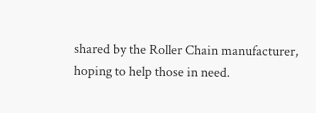shared by the Roller Chain manufacturer, hoping to help those in need.